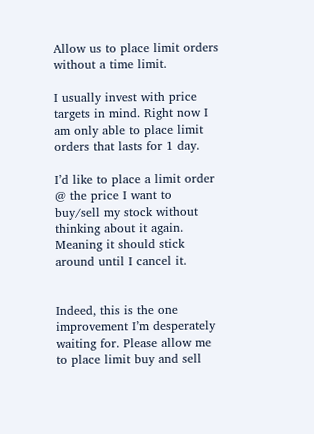Allow us to place limit orders without a time limit.

I usually invest with price targets in mind. Right now I am only able to place limit orders that lasts for 1 day.

I’d like to place a limit order @ the price I want to buy/sell my stock without thinking about it again. Meaning it should stick around until I cancel it.


Indeed, this is the one improvement I’m desperately waiting for. Please allow me to place limit buy and sell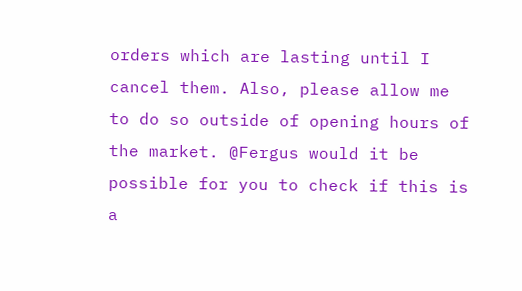orders which are lasting until I cancel them. Also, please allow me to do so outside of opening hours of the market. @Fergus would it be possible for you to check if this is a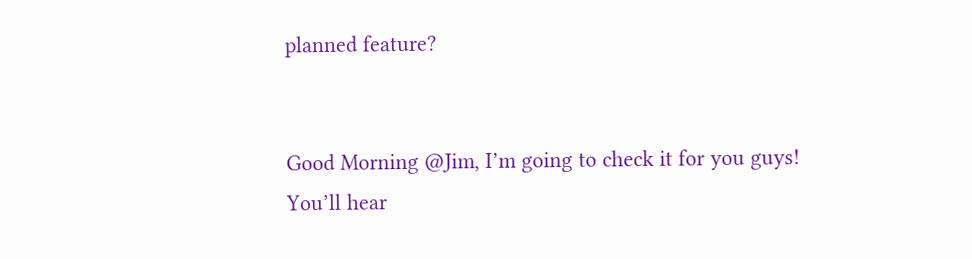planned feature?


Good Morning @Jim, I’m going to check it for you guys! You’ll hear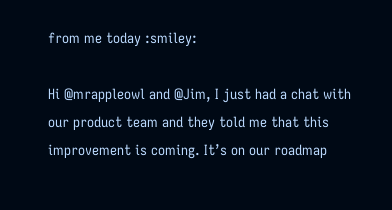from me today :smiley:

Hi @mrappleowl and @Jim, I just had a chat with our product team and they told me that this improvement is coming. It’s on our roadmap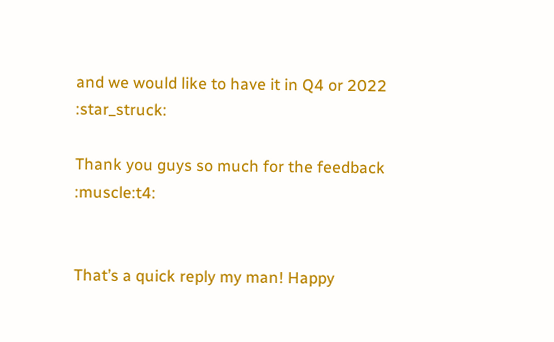and we would like to have it in Q4 or 2022 :star_struck:

Thank you guys so much for the feedback :muscle:t4:


That’s a quick reply my man! Happy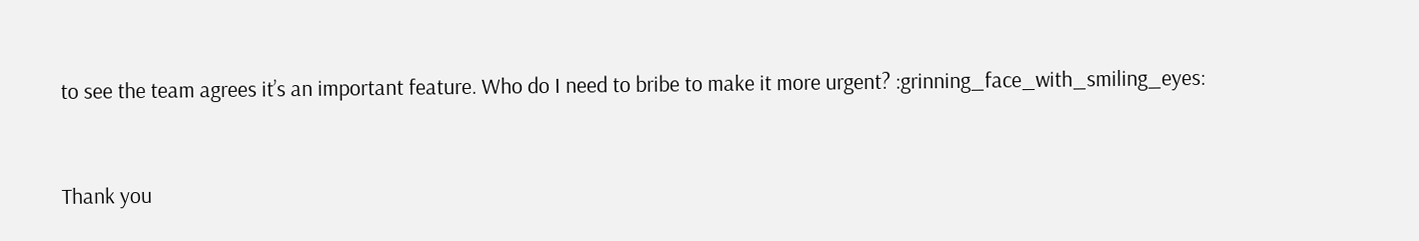to see the team agrees it’s an important feature. Who do I need to bribe to make it more urgent? :grinning_face_with_smiling_eyes:


Thank you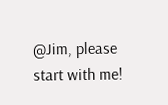@Jim, please start with me!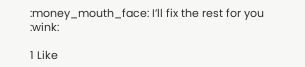:money_mouth_face: I’ll fix the rest for you :wink:

1 Like